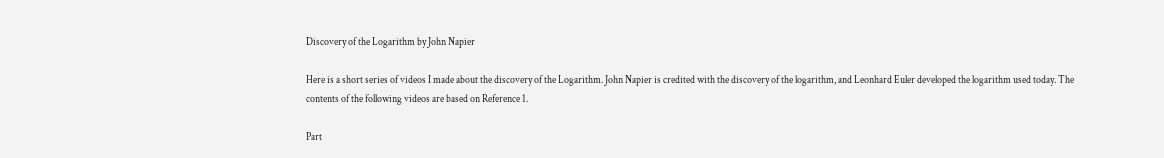Discovery of the Logarithm by John Napier

Here is a short series of videos I made about the discovery of the Logarithm. John Napier is credited with the discovery of the logarithm, and Leonhard Euler developed the logarithm used today. The contents of the following videos are based on Reference 1.

Part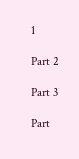1

Part 2

Part 3

Part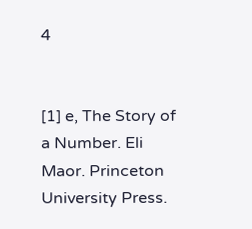4


[1] e, The Story of a Number. Eli Maor. Princeton University Press.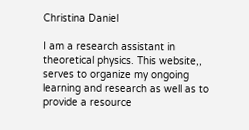Christina Daniel

I am a research assistant in theoretical physics. This website,, serves to organize my ongoing learning and research as well as to provide a resource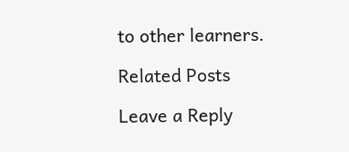to other learners.

Related Posts

Leave a Reply